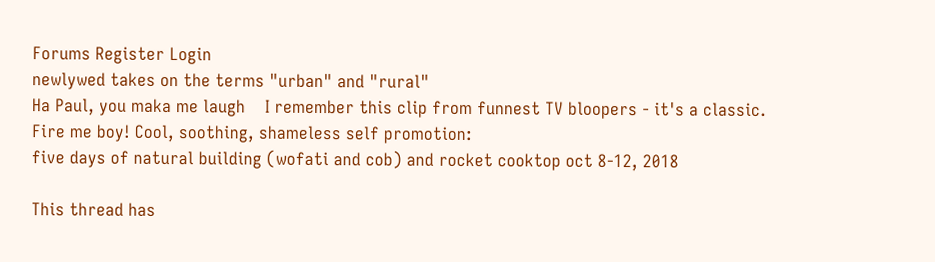Forums Register Login
newlywed takes on the terms "urban" and "rural"
Ha Paul, you maka me laugh    I remember this clip from funnest TV bloopers - it's a classic.
Fire me boy! Cool, soothing, shameless self promotion:
five days of natural building (wofati and cob) and rocket cooktop oct 8-12, 2018

This thread has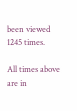been viewed 1245 times.

All times above are in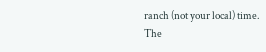ranch (not your local) time.
The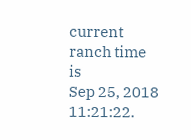current ranch time is
Sep 25, 2018 11:21:22.